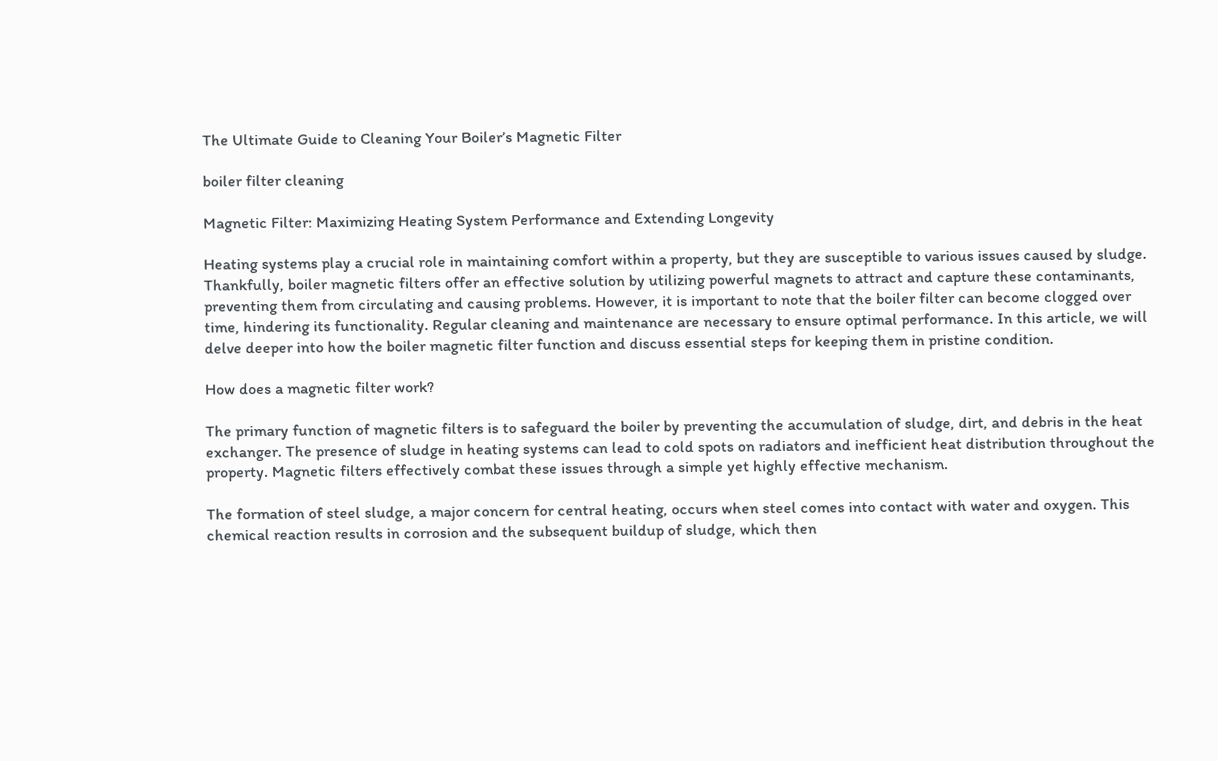The Ultimate Guide to Cleaning Your Boiler’s Magnetic Filter

boiler filter cleaning

Magnetic Filter: Maximizing Heating System Performance and Extending Longevity

Heating systems play a crucial role in maintaining comfort within a property, but they are susceptible to various issues caused by sludge. Thankfully, boiler magnetic filters offer an effective solution by utilizing powerful magnets to attract and capture these contaminants, preventing them from circulating and causing problems. However, it is important to note that the boiler filter can become clogged over time, hindering its functionality. Regular cleaning and maintenance are necessary to ensure optimal performance. In this article, we will delve deeper into how the boiler magnetic filter function and discuss essential steps for keeping them in pristine condition.

How does a magnetic filter work?

The primary function of magnetic filters is to safeguard the boiler by preventing the accumulation of sludge, dirt, and debris in the heat exchanger. The presence of sludge in heating systems can lead to cold spots on radiators and inefficient heat distribution throughout the property. Magnetic filters effectively combat these issues through a simple yet highly effective mechanism.

The formation of steel sludge, a major concern for central heating, occurs when steel comes into contact with water and oxygen. This chemical reaction results in corrosion and the subsequent buildup of sludge, which then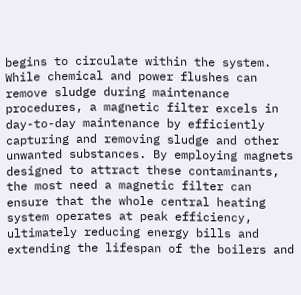begins to circulate within the system. While chemical and power flushes can remove sludge during maintenance procedures, a magnetic filter excels in day-to-day maintenance by efficiently capturing and removing sludge and other unwanted substances. By employing magnets designed to attract these contaminants, the most need a magnetic filter can ensure that the whole central heating system operates at peak efficiency, ultimately reducing energy bills and extending the lifespan of the boilers and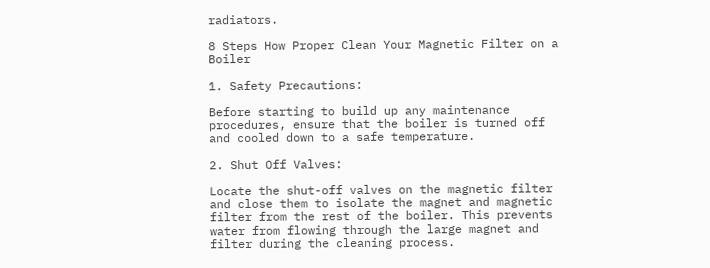radiators.

8 Steps How Proper Clean Your Magnetic Filter on a Boiler

1. Safety Precautions:

Before starting to build up any maintenance procedures, ensure that the boiler is turned off and cooled down to a safe temperature.

2. Shut Off Valves:

Locate the shut-off valves on the magnetic filter and close them to isolate the magnet and magnetic filter from the rest of the boiler. This prevents water from flowing through the large magnet and filter during the cleaning process.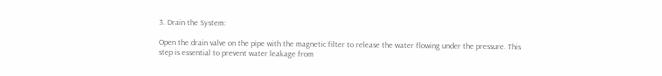3. Drain the System:

Open the drain valve on the pipe with the magnetic filter to release the water flowing under the pressure. This step is essential to prevent water leakage from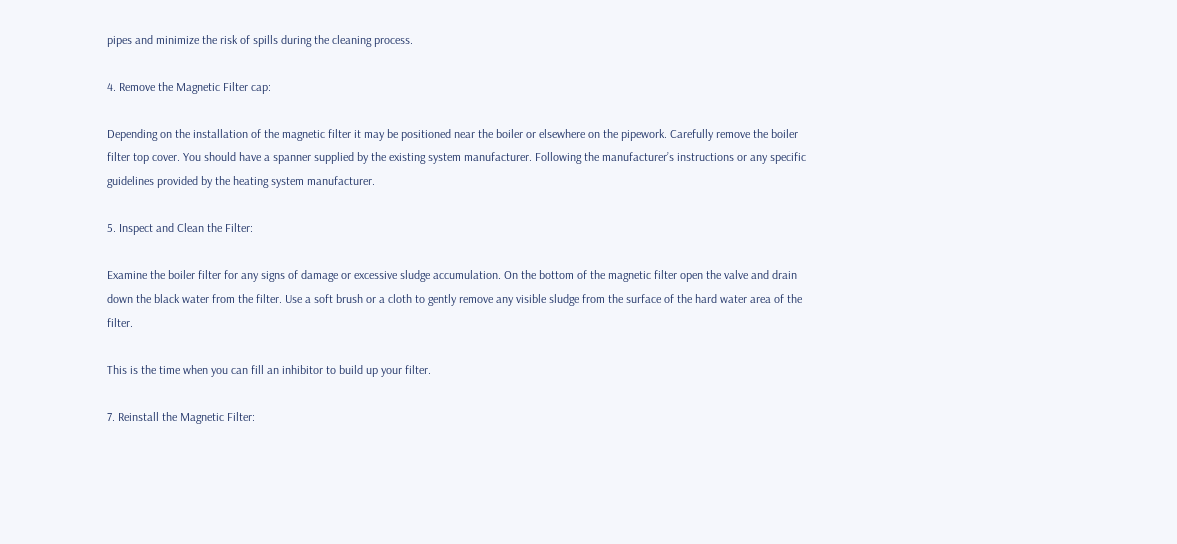pipes and minimize the risk of spills during the cleaning process.

4. Remove the Magnetic Filter cap:

Depending on the installation of the magnetic filter it may be positioned near the boiler or elsewhere on the pipework. Carefully remove the boiler filter top cover. You should have a spanner supplied by the existing system manufacturer. Following the manufacturer’s instructions or any specific guidelines provided by the heating system manufacturer.

5. Inspect and Clean the Filter:

Examine the boiler filter for any signs of damage or excessive sludge accumulation. On the bottom of the magnetic filter open the valve and drain down the black water from the filter. Use a soft brush or a cloth to gently remove any visible sludge from the surface of the hard water area of the filter.

This is the time when you can fill an inhibitor to build up your filter.

7. Reinstall the Magnetic Filter: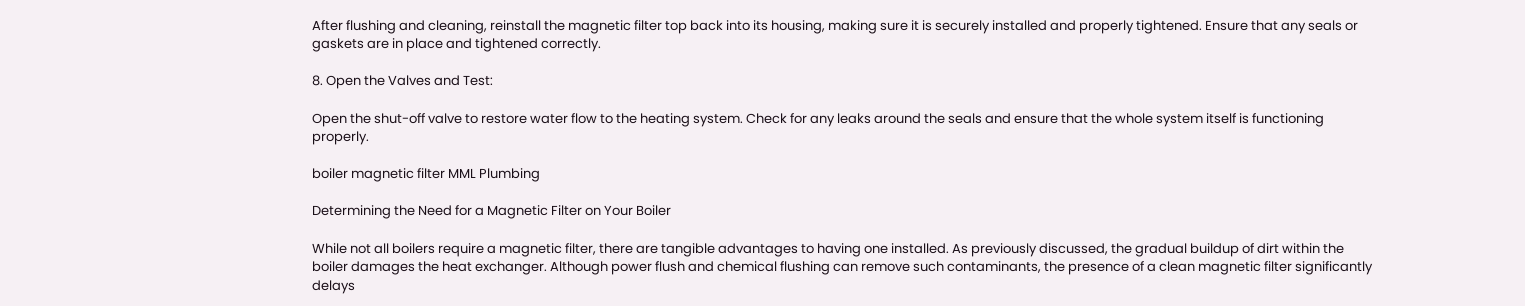After flushing and cleaning, reinstall the magnetic filter top back into its housing, making sure it is securely installed and properly tightened. Ensure that any seals or gaskets are in place and tightened correctly.

8. Open the Valves and Test:

Open the shut-off valve to restore water flow to the heating system. Check for any leaks around the seals and ensure that the whole system itself is functioning properly.

boiler magnetic filter MML Plumbing

Determining the Need for a Magnetic Filter on Your Boiler

While not all boilers require a magnetic filter, there are tangible advantages to having one installed. As previously discussed, the gradual buildup of dirt within the boiler damages the heat exchanger. Although power flush and chemical flushing can remove such contaminants, the presence of a clean magnetic filter significantly delays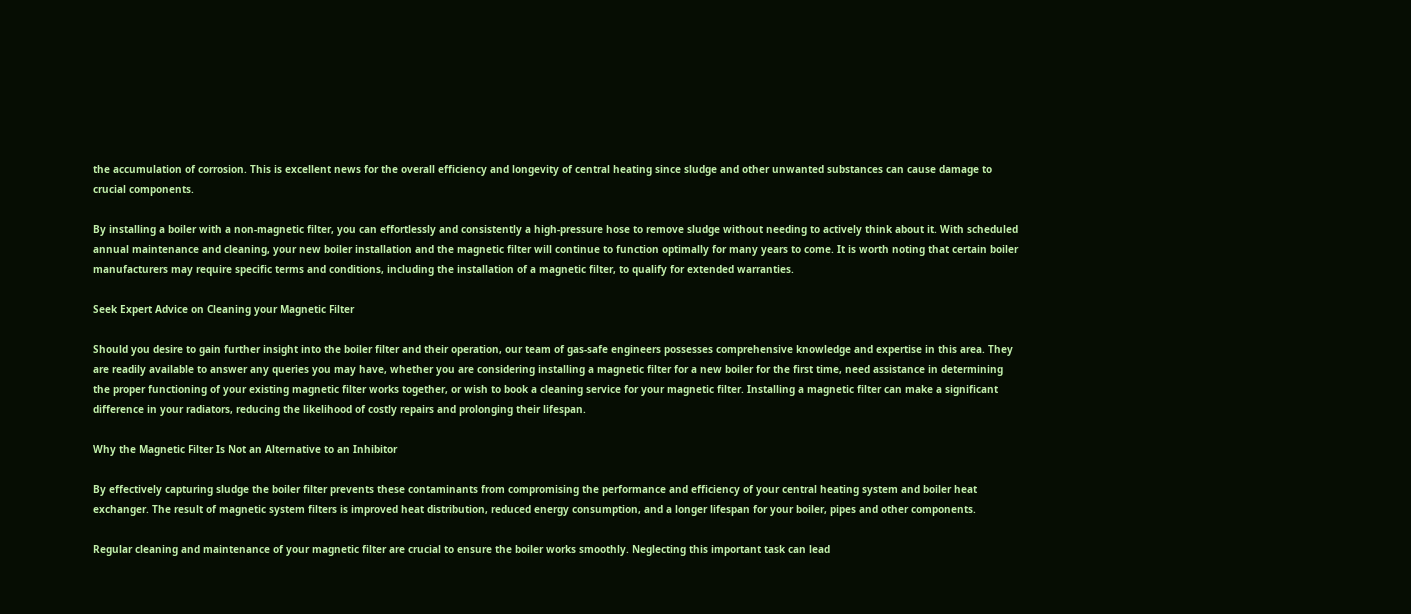the accumulation of corrosion. This is excellent news for the overall efficiency and longevity of central heating since sludge and other unwanted substances can cause damage to crucial components.

By installing a boiler with a non-magnetic filter, you can effortlessly and consistently a high-pressure hose to remove sludge without needing to actively think about it. With scheduled annual maintenance and cleaning, your new boiler installation and the magnetic filter will continue to function optimally for many years to come. It is worth noting that certain boiler manufacturers may require specific terms and conditions, including the installation of a magnetic filter, to qualify for extended warranties.

Seek Expert Advice on Cleaning your Magnetic Filter

Should you desire to gain further insight into the boiler filter and their operation, our team of gas-safe engineers possesses comprehensive knowledge and expertise in this area. They are readily available to answer any queries you may have, whether you are considering installing a magnetic filter for a new boiler for the first time, need assistance in determining the proper functioning of your existing magnetic filter works together, or wish to book a cleaning service for your magnetic filter. Installing a magnetic filter can make a significant difference in your radiators, reducing the likelihood of costly repairs and prolonging their lifespan.

Why the Magnetic Filter Is Not an Alternative to an Inhibitor

By effectively capturing sludge the boiler filter prevents these contaminants from compromising the performance and efficiency of your central heating system and boiler heat exchanger. The result of magnetic system filters is improved heat distribution, reduced energy consumption, and a longer lifespan for your boiler, pipes and other components.

Regular cleaning and maintenance of your magnetic filter are crucial to ensure the boiler works smoothly. Neglecting this important task can lead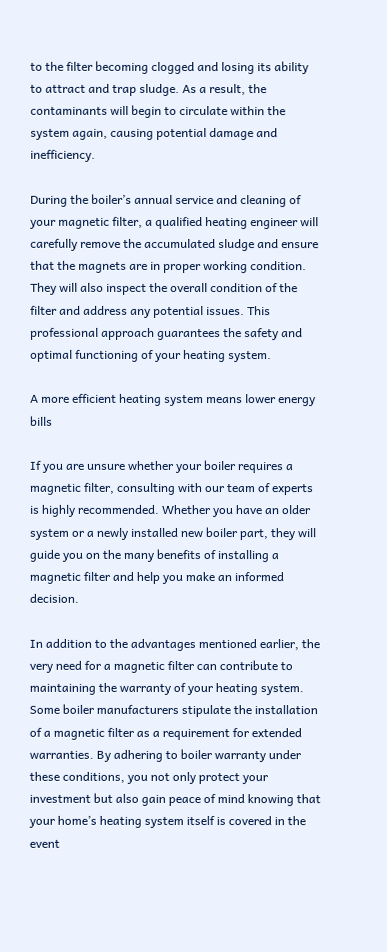to the filter becoming clogged and losing its ability to attract and trap sludge. As a result, the contaminants will begin to circulate within the system again, causing potential damage and inefficiency.

During the boiler’s annual service and cleaning of your magnetic filter, a qualified heating engineer will carefully remove the accumulated sludge and ensure that the magnets are in proper working condition. They will also inspect the overall condition of the filter and address any potential issues. This professional approach guarantees the safety and optimal functioning of your heating system.

A more efficient heating system means lower energy bills

If you are unsure whether your boiler requires a magnetic filter, consulting with our team of experts is highly recommended. Whether you have an older system or a newly installed new boiler part, they will guide you on the many benefits of installing a magnetic filter and help you make an informed decision.

In addition to the advantages mentioned earlier, the very need for a magnetic filter can contribute to maintaining the warranty of your heating system. Some boiler manufacturers stipulate the installation of a magnetic filter as a requirement for extended warranties. By adhering to boiler warranty under these conditions, you not only protect your investment but also gain peace of mind knowing that your home’s heating system itself is covered in the event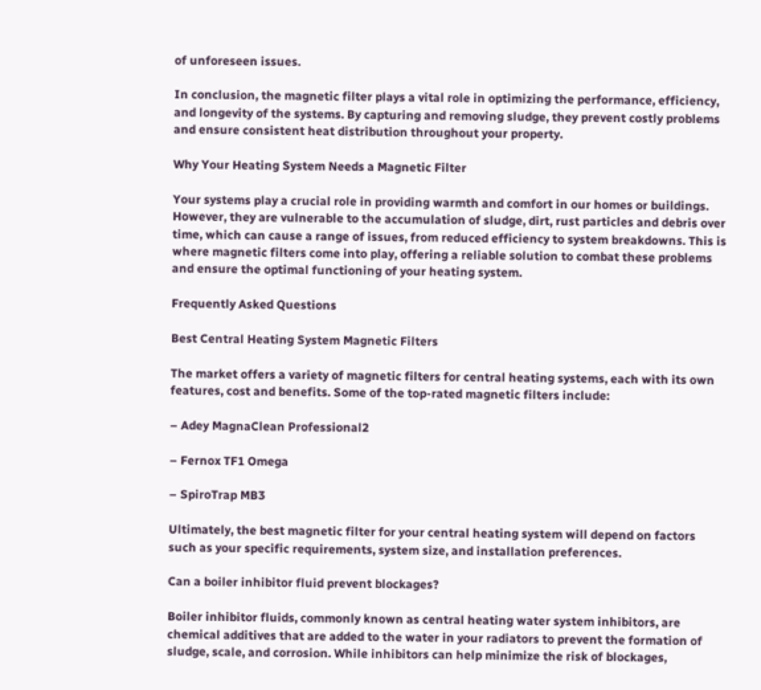of unforeseen issues.

In conclusion, the magnetic filter plays a vital role in optimizing the performance, efficiency, and longevity of the systems. By capturing and removing sludge, they prevent costly problems and ensure consistent heat distribution throughout your property.

Why Your Heating System Needs a Magnetic Filter

Your systems play a crucial role in providing warmth and comfort in our homes or buildings. However, they are vulnerable to the accumulation of sludge, dirt, rust particles and debris over time, which can cause a range of issues, from reduced efficiency to system breakdowns. This is where magnetic filters come into play, offering a reliable solution to combat these problems and ensure the optimal functioning of your heating system.

Frequently Asked Questions

Best Central Heating System Magnetic Filters

The market offers a variety of magnetic filters for central heating systems, each with its own features, cost and benefits. Some of the top-rated magnetic filters include:

– Adey MagnaClean Professional2

– Fernox TF1 Omega

– SpiroTrap MB3

Ultimately, the best magnetic filter for your central heating system will depend on factors such as your specific requirements, system size, and installation preferences.

Can a boiler inhibitor fluid prevent blockages?

Boiler inhibitor fluids, commonly known as central heating water system inhibitors, are chemical additives that are added to the water in your radiators to prevent the formation of sludge, scale, and corrosion. While inhibitors can help minimize the risk of blockages,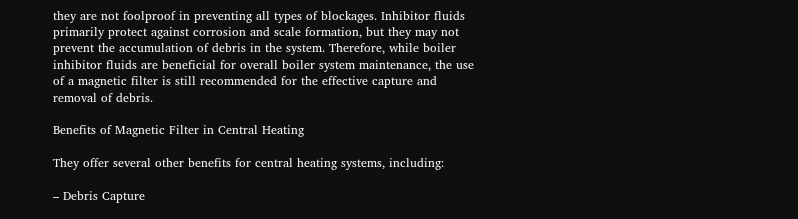they are not foolproof in preventing all types of blockages. Inhibitor fluids primarily protect against corrosion and scale formation, but they may not prevent the accumulation of debris in the system. Therefore, while boiler inhibitor fluids are beneficial for overall boiler system maintenance, the use of a magnetic filter is still recommended for the effective capture and removal of debris.

Benefits of Magnetic Filter in Central Heating

They offer several other benefits for central heating systems, including:

– Debris Capture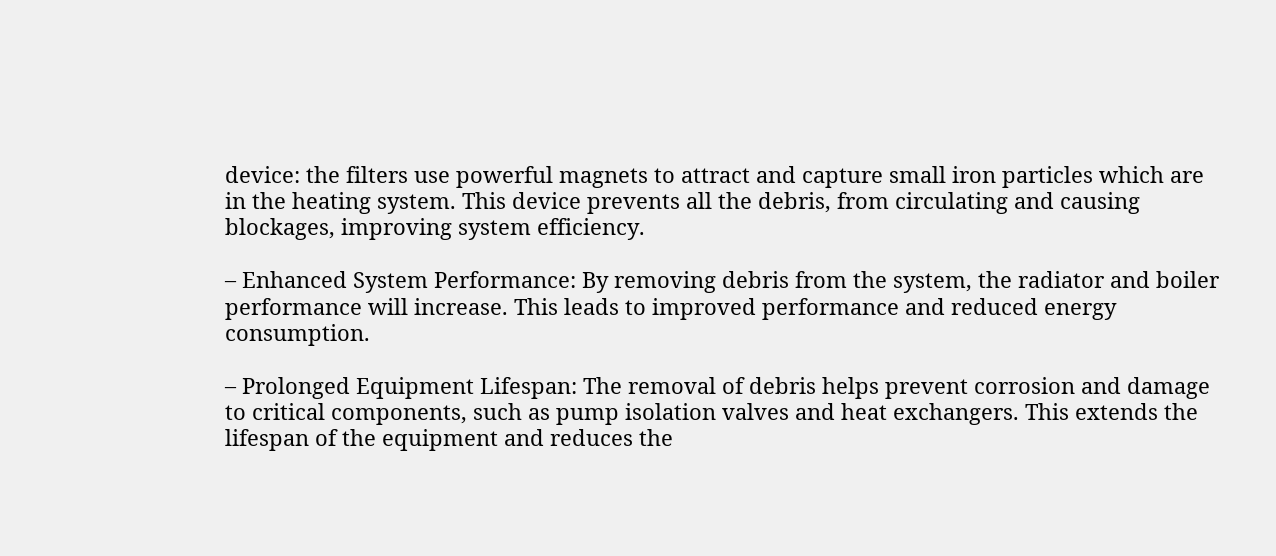device: the filters use powerful magnets to attract and capture small iron particles which are in the heating system. This device prevents all the debris, from circulating and causing blockages, improving system efficiency.

– Enhanced System Performance: By removing debris from the system, the radiator and boiler performance will increase. This leads to improved performance and reduced energy consumption.

– Prolonged Equipment Lifespan: The removal of debris helps prevent corrosion and damage to critical components, such as pump isolation valves and heat exchangers. This extends the lifespan of the equipment and reduces the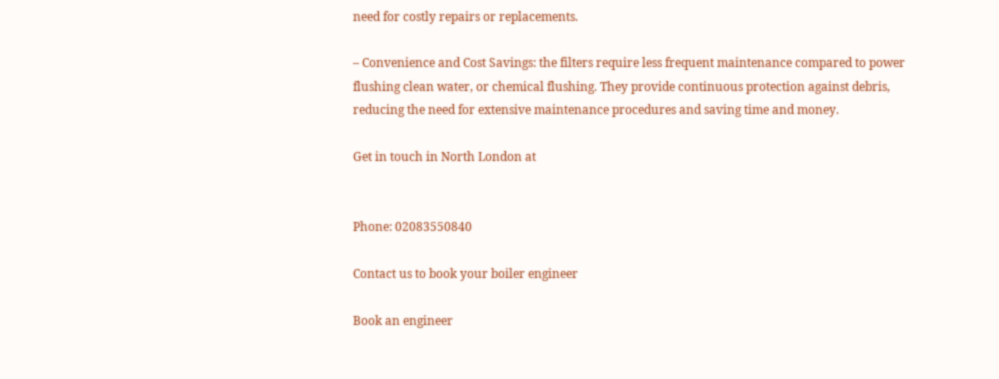need for costly repairs or replacements.

– Convenience and Cost Savings: the filters require less frequent maintenance compared to power flushing clean water, or chemical flushing. They provide continuous protection against debris, reducing the need for extensive maintenance procedures and saving time and money.

Get in touch in North London at


Phone: 02083550840

Contact us to book your boiler engineer

Book an engineer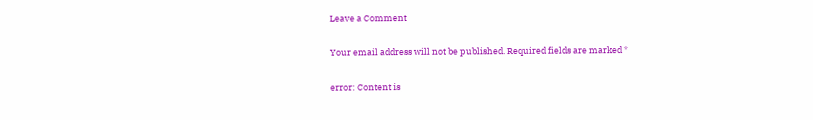Leave a Comment

Your email address will not be published. Required fields are marked *

error: Content is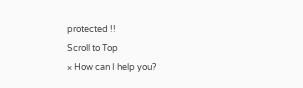protected !!
Scroll to Top
× How can I help you?